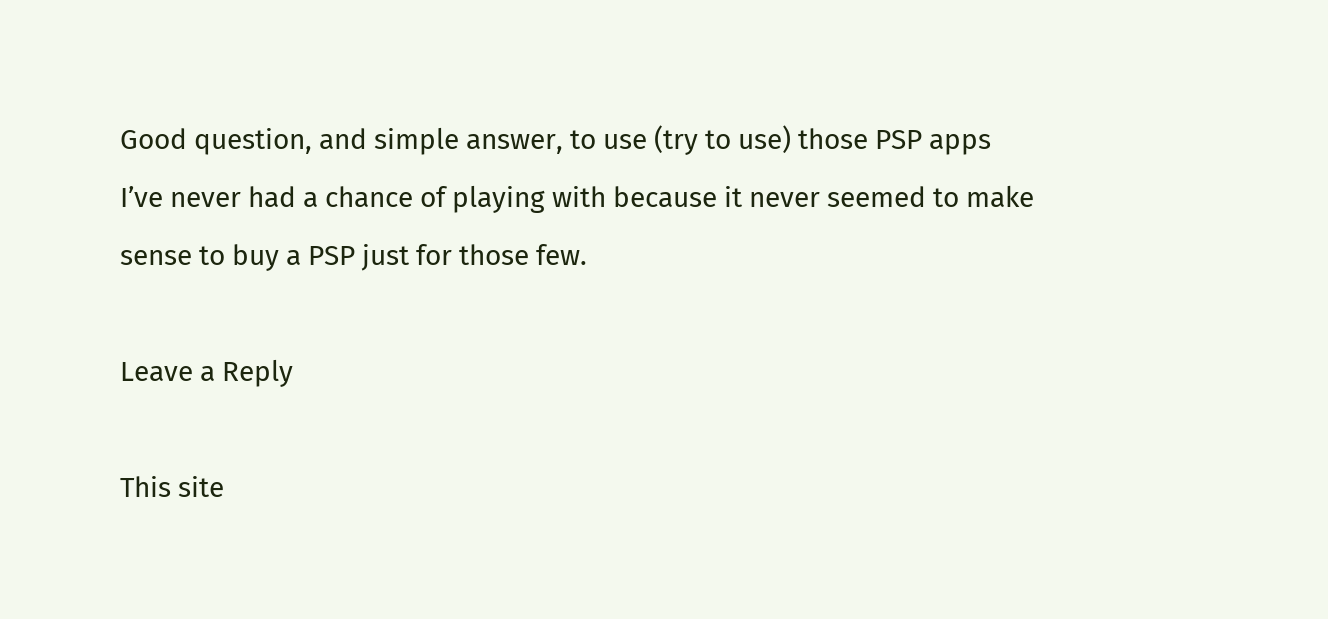Good question, and simple answer, to use (try to use) those PSP apps I’ve never had a chance of playing with because it never seemed to make sense to buy a PSP just for those few.

Leave a Reply

This site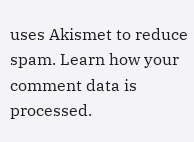uses Akismet to reduce spam. Learn how your comment data is processed.